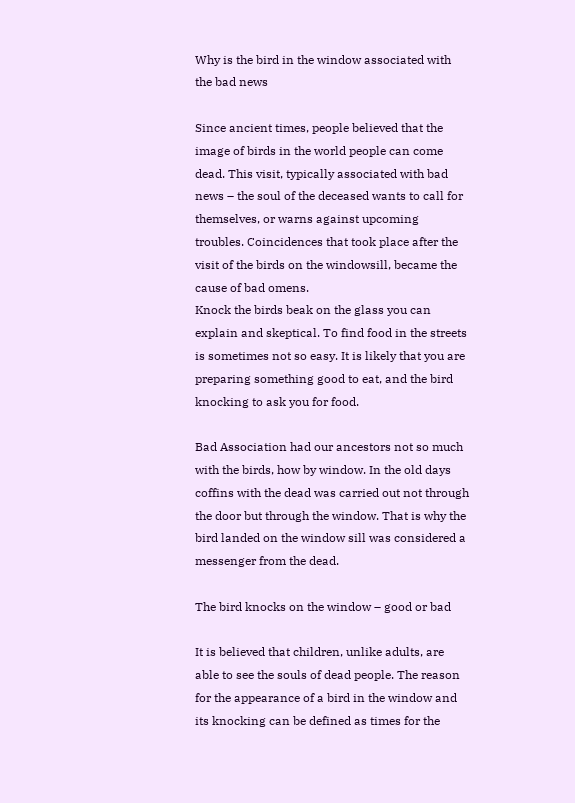Why is the bird in the window associated with the bad news

Since ancient times, people believed that the image of birds in the world people can come dead. This visit, typically associated with bad news – the soul of the deceased wants to call for themselves, or warns against upcoming troubles. Coincidences that took place after the visit of the birds on the windowsill, became the cause of bad omens.
Knock the birds beak on the glass you can explain and skeptical. To find food in the streets is sometimes not so easy. It is likely that you are preparing something good to eat, and the bird knocking to ask you for food.

Bad Association had our ancestors not so much with the birds, how by window. In the old days coffins with the dead was carried out not through the door but through the window. That is why the bird landed on the window sill was considered a messenger from the dead.

The bird knocks on the window – good or bad

It is believed that children, unlike adults, are able to see the souls of dead people. The reason for the appearance of a bird in the window and its knocking can be defined as times for the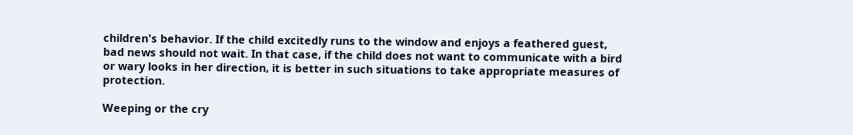children's behavior. If the child excitedly runs to the window and enjoys a feathered guest, bad news should not wait. In that case, if the child does not want to communicate with a bird or wary looks in her direction, it is better in such situations to take appropriate measures of protection.

Weeping or the cry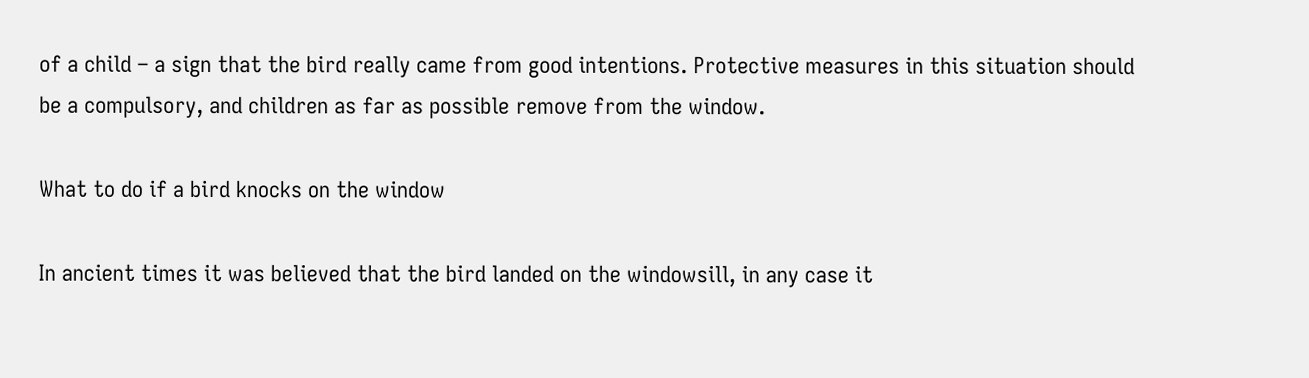of a child – a sign that the bird really came from good intentions. Protective measures in this situation should be a compulsory, and children as far as possible remove from the window.

What to do if a bird knocks on the window

In ancient times it was believed that the bird landed on the windowsill, in any case it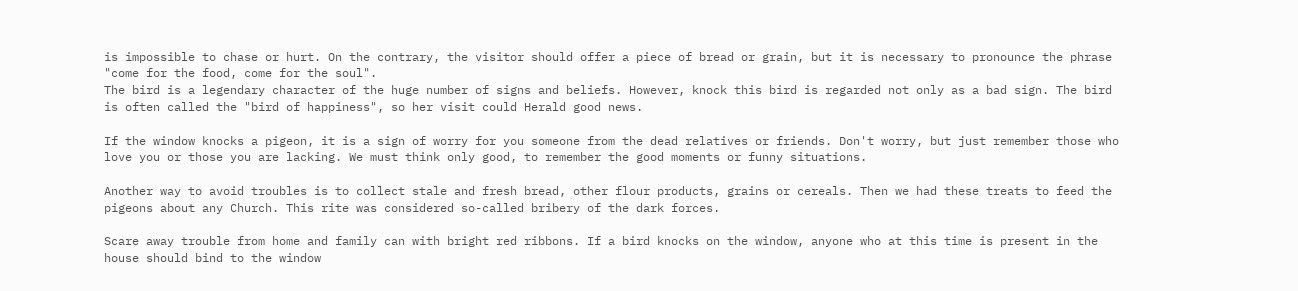is impossible to chase or hurt. On the contrary, the visitor should offer a piece of bread or grain, but it is necessary to pronounce the phrase "come for the food, come for the soul".
The bird is a legendary character of the huge number of signs and beliefs. However, knock this bird is regarded not only as a bad sign. The bird is often called the "bird of happiness", so her visit could Herald good news.

If the window knocks a pigeon, it is a sign of worry for you someone from the dead relatives or friends. Don't worry, but just remember those who love you or those you are lacking. We must think only good, to remember the good moments or funny situations.

Another way to avoid troubles is to collect stale and fresh bread, other flour products, grains or cereals. Then we had these treats to feed the pigeons about any Church. This rite was considered so-called bribery of the dark forces.

Scare away trouble from home and family can with bright red ribbons. If a bird knocks on the window, anyone who at this time is present in the house should bind to the window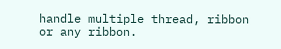handle multiple thread, ribbon or any ribbon.